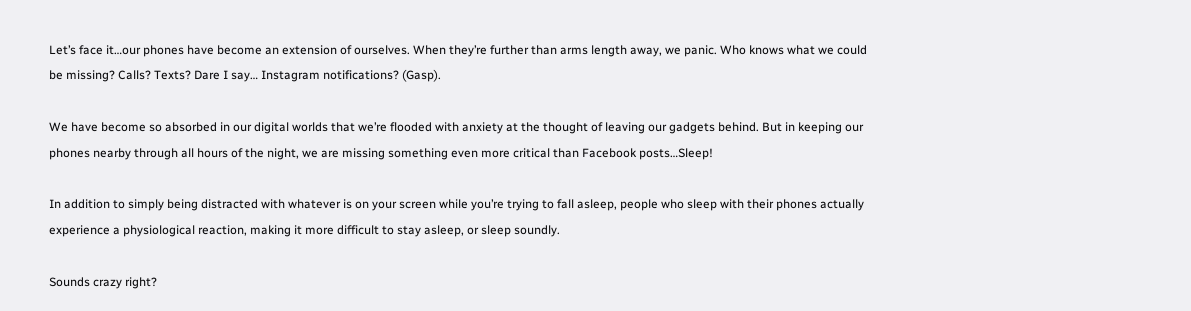Let’s face it…our phones have become an extension of ourselves. When they’re further than arms length away, we panic. Who knows what we could be missing? Calls? Texts? Dare I say… Instagram notifications? (Gasp).

We have become so absorbed in our digital worlds that we’re flooded with anxiety at the thought of leaving our gadgets behind. But in keeping our phones nearby through all hours of the night, we are missing something even more critical than Facebook posts…Sleep!

In addition to simply being distracted with whatever is on your screen while you’re trying to fall asleep, people who sleep with their phones actually experience a physiological reaction, making it more difficult to stay asleep, or sleep soundly.

Sounds crazy right?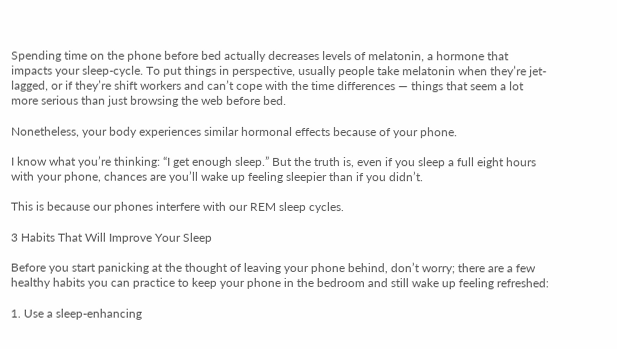Spending time on the phone before bed actually decreases levels of melatonin, a hormone that impacts your sleep-cycle. To put things in perspective, usually people take melatonin when they’re jet-lagged, or if they’re shift workers and can’t cope with the time differences — things that seem a lot more serious than just browsing the web before bed.

Nonetheless, your body experiences similar hormonal effects because of your phone.

I know what you’re thinking: “I get enough sleep.” But the truth is, even if you sleep a full eight hours with your phone, chances are you’ll wake up feeling sleepier than if you didn’t.

This is because our phones interfere with our REM sleep cycles.

3 Habits That Will Improve Your Sleep

Before you start panicking at the thought of leaving your phone behind, don’t worry; there are a few healthy habits you can practice to keep your phone in the bedroom and still wake up feeling refreshed:

1. Use a sleep-enhancing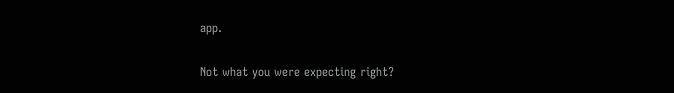app.

Not what you were expecting right?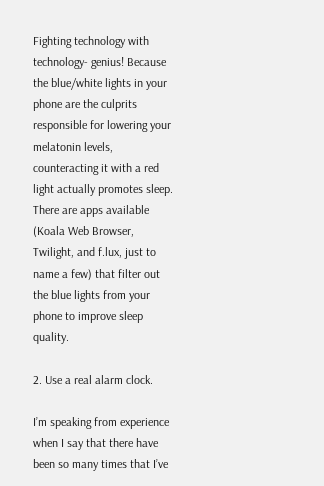Fighting technology with technology- genius! Because the blue/white lights in your phone are the culprits responsible for lowering your melatonin levels, counteracting it with a red light actually promotes sleep. There are apps available (Koala Web Browser, Twilight, and f.lux, just to name a few) that filter out the blue lights from your phone to improve sleep quality.

2. Use a real alarm clock.

I’m speaking from experience when I say that there have been so many times that I’ve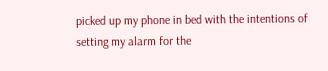picked up my phone in bed with the intentions of setting my alarm for the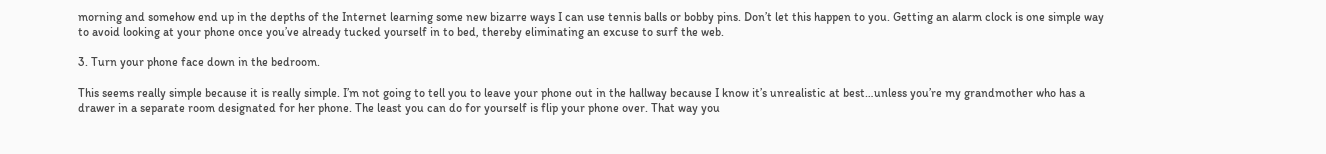morning and somehow end up in the depths of the Internet learning some new bizarre ways I can use tennis balls or bobby pins. Don’t let this happen to you. Getting an alarm clock is one simple way to avoid looking at your phone once you’ve already tucked yourself in to bed, thereby eliminating an excuse to surf the web.

3. Turn your phone face down in the bedroom.

This seems really simple because it is really simple. I’m not going to tell you to leave your phone out in the hallway because I know it’s unrealistic at best…unless you’re my grandmother who has a drawer in a separate room designated for her phone. The least you can do for yourself is flip your phone over. That way you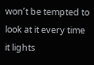won’t be tempted to look at it every time it lights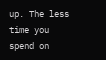up. The less time you spend on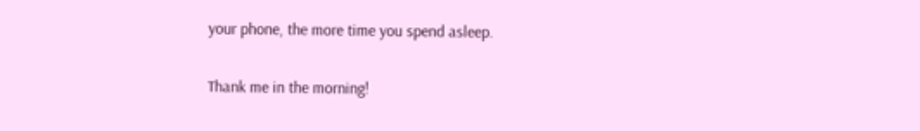your phone, the more time you spend asleep.

Thank me in the morning!